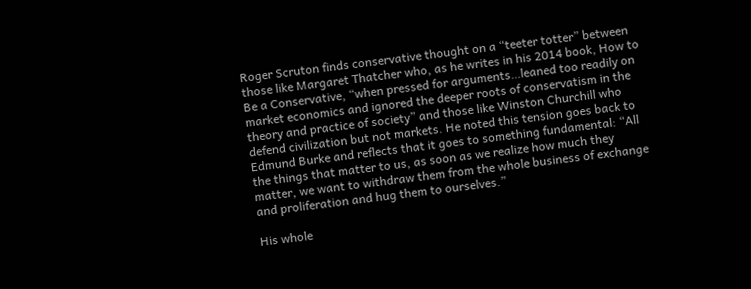Roger Scruton finds conservative thought on a “teeter totter” between those like Margaret Thatcher who, as he writes in his 2014 book, How to Be a Conservative, “when pressed for arguments…leaned too readily on market economics and ignored the deeper roots of conservatism in the theory and practice of society” and those like Winston Churchill who defend civilization but not markets. He noted this tension goes back to Edmund Burke and reflects that it goes to something fundamental: “All the things that matter to us, as soon as we realize how much they matter, we want to withdraw them from the whole business of exchange and proliferation and hug them to ourselves.”

His whole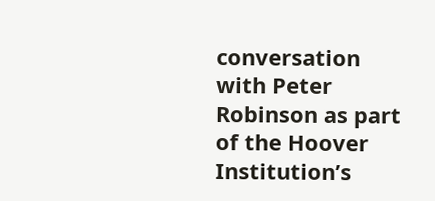conversation with Peter Robinson as part of the Hoover Institution’s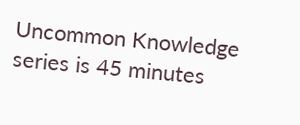Uncommon Knowledge series is 45 minutes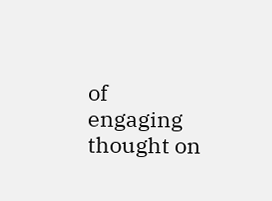of engaging thought on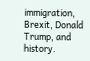immigration, Brexit, Donald Trump, and history.